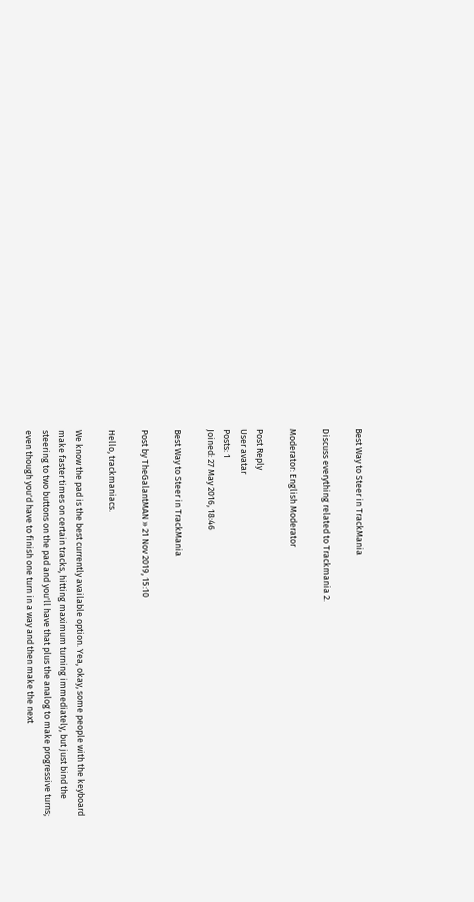Best Way to Steer in TrackMania

Discuss everything related to Trackmania 2.

Moderator: English Moderator

Post Reply
User avatar
Posts: 1
Joined: 27 May 2016, 18:46

Best Way to Steer in TrackMania

Post by TheGalantMAN » 21 Nov 2019, 15:10

Hello, trackmaniacs.

We know the pad is the best currently available option. Yea, okay, some people with the keyboard make faster times on certain tracks, hitting maximum turning immediately, but just bind the steering to two buttons on the pad and you'll have that plus the analog to make progressive turns; even though you'd have to finish one turn in a way and then make the next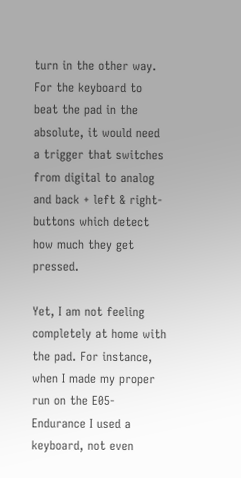turn in the other way. For the keyboard to beat the pad in the absolute, it would need a trigger that switches from digital to analog and back + left & right-buttons which detect how much they get pressed.

Yet, I am not feeling completely at home with the pad. For instance, when I made my proper run on the E05-Endurance I used a keyboard, not even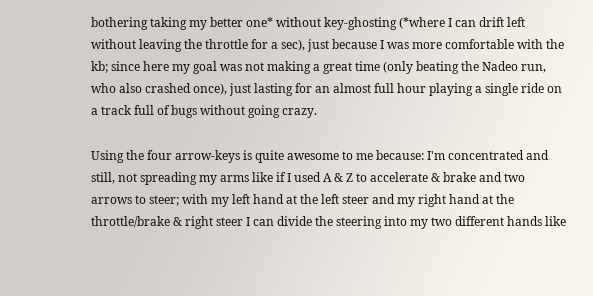bothering taking my better one* without key-ghosting (*where I can drift left without leaving the throttle for a sec), just because I was more comfortable with the kb; since here my goal was not making a great time (only beating the Nadeo run, who also crashed once), just lasting for an almost full hour playing a single ride on a track full of bugs without going crazy.

Using the four arrow-keys is quite awesome to me because: I'm concentrated and still, not spreading my arms like if I used A & Z to accelerate & brake and two arrows to steer; with my left hand at the left steer and my right hand at the throttle/brake & right steer I can divide the steering into my two different hands like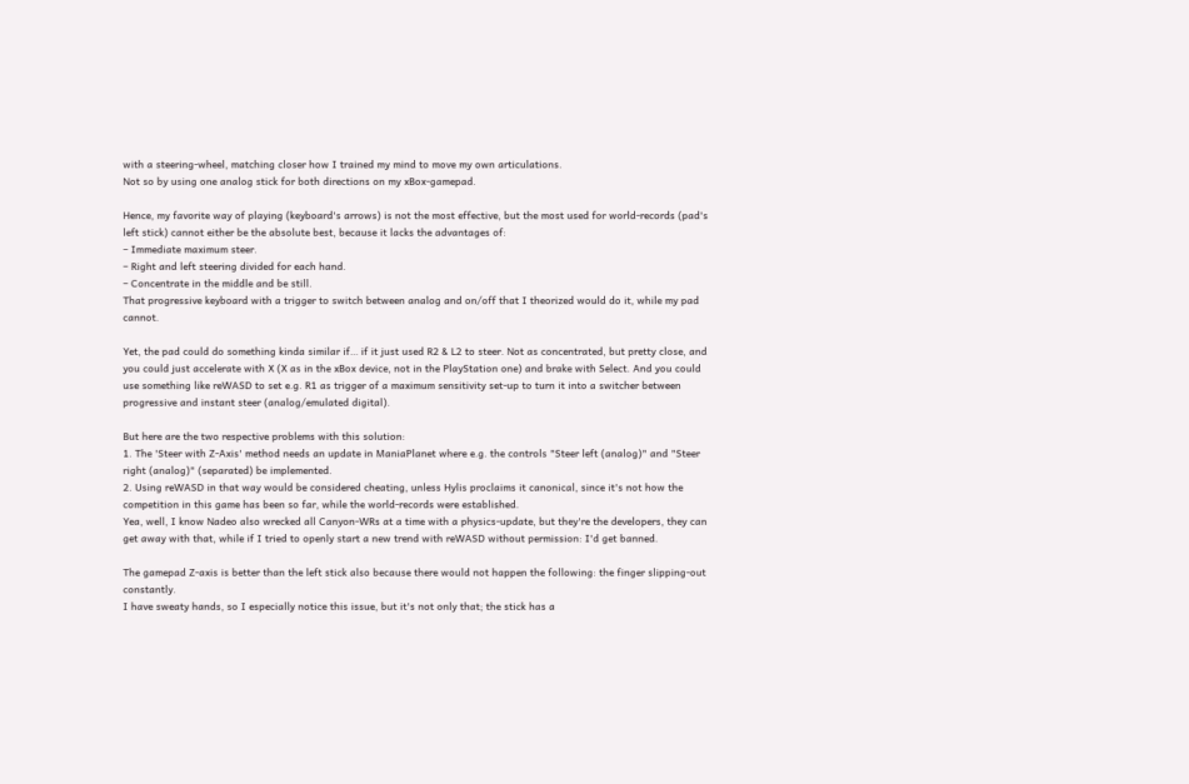with a steering-wheel, matching closer how I trained my mind to move my own articulations.
Not so by using one analog stick for both directions on my xBox-gamepad.

Hence, my favorite way of playing (keyboard's arrows) is not the most effective, but the most used for world-records (pad's left stick) cannot either be the absolute best, because it lacks the advantages of:
– Immediate maximum steer.
– Right and left steering divided for each hand.
– Concentrate in the middle and be still.
That progressive keyboard with a trigger to switch between analog and on/off that I theorized would do it, while my pad cannot.

Yet, the pad could do something kinda similar if… if it just used R2 & L2 to steer. Not as concentrated, but pretty close, and you could just accelerate with X (X as in the xBox device, not in the PlayStation one) and brake with Select. And you could use something like reWASD to set e.g. R1 as trigger of a maximum sensitivity set-up to turn it into a switcher between progressive and instant steer (analog/emulated digital).

But here are the two respective problems with this solution:
1. The 'Steer with Z-Axis' method needs an update in ManiaPlanet where e.g. the controls "Steer left (analog)" and "Steer right (analog)" (separated) be implemented.
2. Using reWASD in that way would be considered cheating, unless Hylis proclaims it canonical, since it's not how the competition in this game has been so far, while the world-records were established.
Yea, well, I know Nadeo also wrecked all Canyon-WRs at a time with a physics-update, but they're the developers, they can get away with that, while if I tried to openly start a new trend with reWASD without permission: I'd get banned.

The gamepad Z-axis is better than the left stick also because there would not happen the following: the finger slipping-out constantly.
I have sweaty hands, so I especially notice this issue, but it's not only that; the stick has a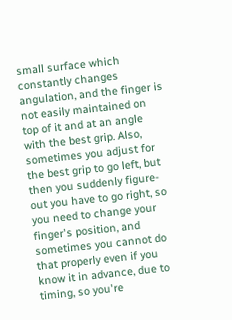small surface which constantly changes angulation, and the finger is not easily maintained on top of it and at an angle with the best grip. Also, sometimes you adjust for the best grip to go left, but then you suddenly figure-out you have to go right, so you need to change your finger's position, and sometimes you cannot do that properly even if you know it in advance, due to timing, so you're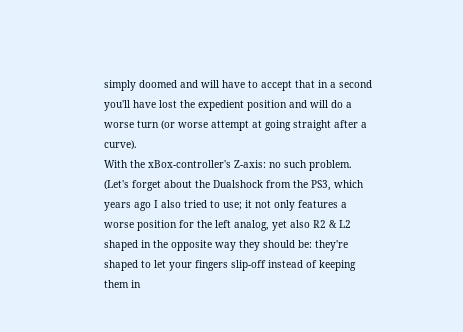simply doomed and will have to accept that in a second you'll have lost the expedient position and will do a worse turn (or worse attempt at going straight after a curve).
With the xBox-controller's Z-axis: no such problem. (Let's forget about the Dualshock from the PS3, which years ago I also tried to use; it not only features a worse position for the left analog, yet also R2 & L2 shaped in the opposite way they should be: they're shaped to let your fingers slip-off instead of keeping them in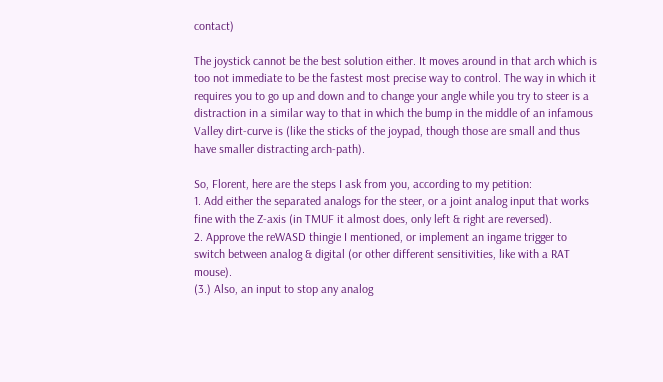contact)

The joystick cannot be the best solution either. It moves around in that arch which is too not immediate to be the fastest most precise way to control. The way in which it requires you to go up and down and to change your angle while you try to steer is a distraction in a similar way to that in which the bump in the middle of an infamous Valley dirt-curve is (like the sticks of the joypad, though those are small and thus have smaller distracting arch-path).

So, Florent, here are the steps I ask from you, according to my petition:
1. Add either the separated analogs for the steer, or a joint analog input that works fine with the Z-axis (in TMUF it almost does, only left & right are reversed).
2. Approve the reWASD thingie I mentioned, or implement an ingame trigger to switch between analog & digital (or other different sensitivities, like with a RAT mouse).
(3.) Also, an input to stop any analog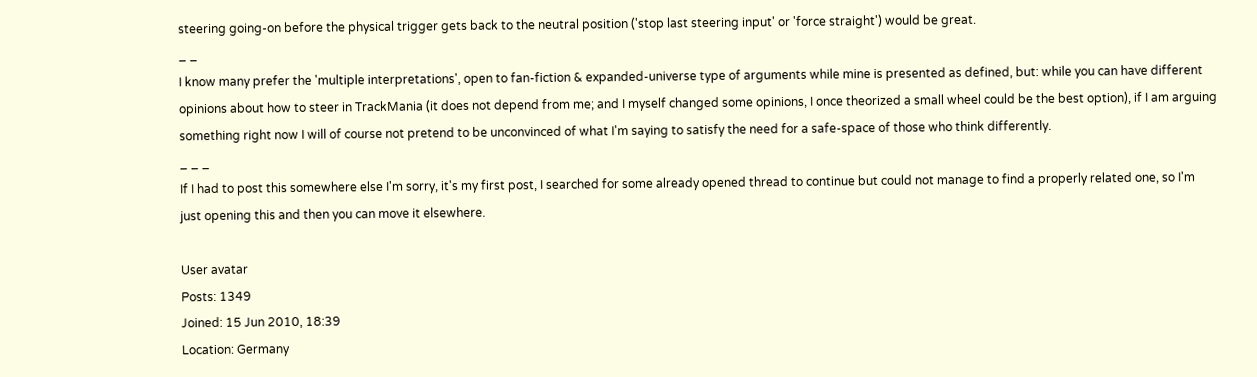steering going-on before the physical trigger gets back to the neutral position ('stop last steering input' or 'force straight') would be great.
_ _
I know many prefer the 'multiple interpretations', open to fan-fiction & expanded-universe type of arguments while mine is presented as defined, but: while you can have different opinions about how to steer in TrackMania (it does not depend from me; and I myself changed some opinions, I once theorized a small wheel could be the best option), if I am arguing something right now I will of course not pretend to be unconvinced of what I'm saying to satisfy the need for a safe-space of those who think differently.
_ _ _
If I had to post this somewhere else I'm sorry, it's my first post, I searched for some already opened thread to continue but could not manage to find a properly related one, so I'm just opening this and then you can move it elsewhere.

User avatar
Posts: 1349
Joined: 15 Jun 2010, 18:39
Location: Germany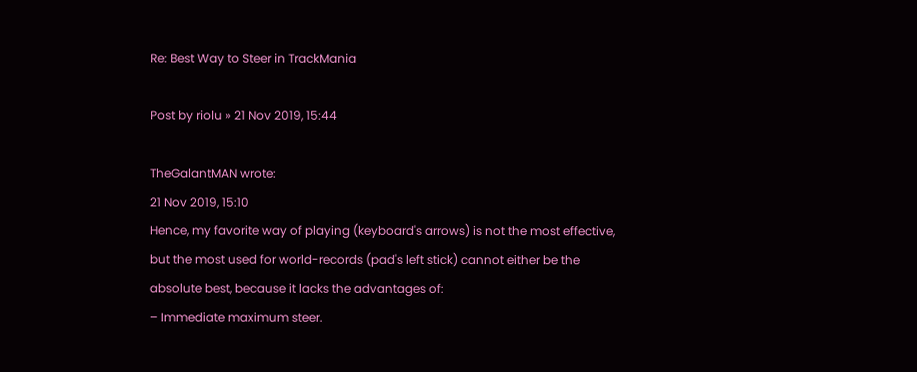Re: Best Way to Steer in TrackMania

Post by riolu » 21 Nov 2019, 15:44

TheGalantMAN wrote:
21 Nov 2019, 15:10
Hence, my favorite way of playing (keyboard's arrows) is not the most effective, but the most used for world-records (pad's left stick) cannot either be the absolute best, because it lacks the advantages of:
– Immediate maximum steer.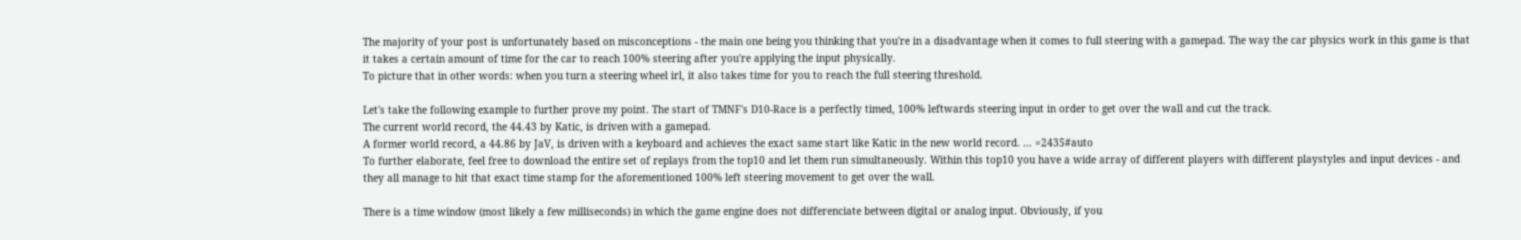The majority of your post is unfortunately based on misconceptions - the main one being you thinking that you're in a disadvantage when it comes to full steering with a gamepad. The way the car physics work in this game is that it takes a certain amount of time for the car to reach 100% steering after you're applying the input physically.
To picture that in other words: when you turn a steering wheel irl, it also takes time for you to reach the full steering threshold.

Let's take the following example to further prove my point. The start of TMNF's D10-Race is a perfectly timed, 100% leftwards steering input in order to get over the wall and cut the track.
The current world record, the 44.43 by Katic, is driven with a gamepad.
A former world record, a 44.86 by JaV, is driven with a keyboard and achieves the exact same start like Katic in the new world record. ... =2435#auto
To further elaborate, feel free to download the entire set of replays from the top10 and let them run simultaneously. Within this top10 you have a wide array of different players with different playstyles and input devices - and they all manage to hit that exact time stamp for the aforementioned 100% left steering movement to get over the wall.

There is a time window (most likely a few milliseconds) in which the game engine does not differenciate between digital or analog input. Obviously, if you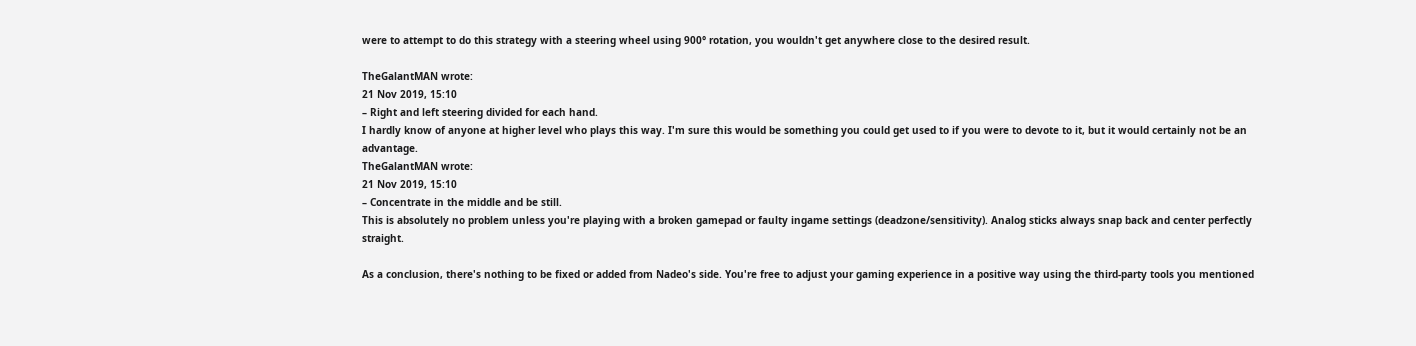were to attempt to do this strategy with a steering wheel using 900° rotation, you wouldn't get anywhere close to the desired result.

TheGalantMAN wrote:
21 Nov 2019, 15:10
– Right and left steering divided for each hand.
I hardly know of anyone at higher level who plays this way. I'm sure this would be something you could get used to if you were to devote to it, but it would certainly not be an advantage.
TheGalantMAN wrote:
21 Nov 2019, 15:10
– Concentrate in the middle and be still.
This is absolutely no problem unless you're playing with a broken gamepad or faulty ingame settings (deadzone/sensitivity). Analog sticks always snap back and center perfectly straight.

As a conclusion, there's nothing to be fixed or added from Nadeo's side. You're free to adjust your gaming experience in a positive way using the third-party tools you mentioned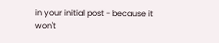in your initial post - because it won't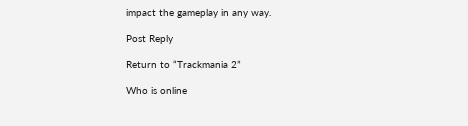impact the gameplay in any way.

Post Reply

Return to “Trackmania 2”

Who is online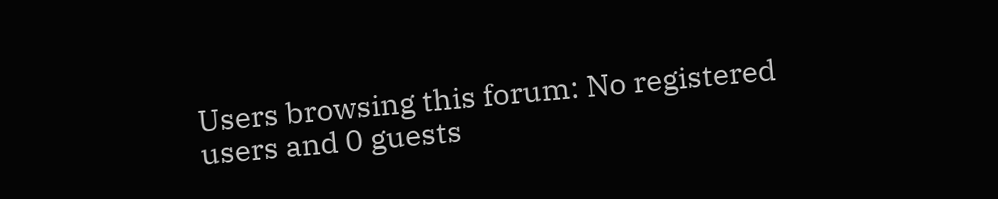Users browsing this forum: No registered users and 0 guests